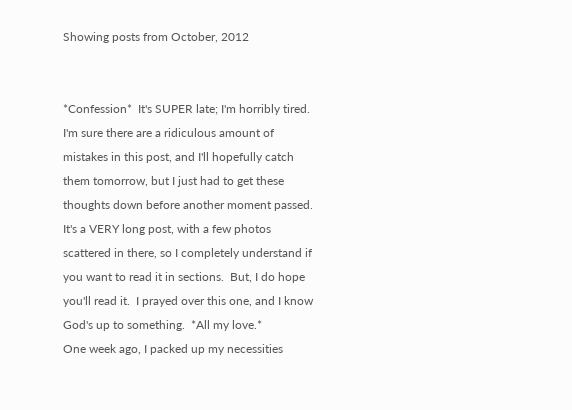Showing posts from October, 2012


*Confession*  It's SUPER late; I'm horribly tired.  I'm sure there are a ridiculous amount of mistakes in this post, and I'll hopefully catch them tomorrow, but I just had to get these thoughts down before another moment passed.  It's a VERY long post, with a few photos scattered in there, so I completely understand if you want to read it in sections.  But, I do hope you'll read it.  I prayed over this one, and I know God's up to something.  *All my love.*
One week ago, I packed up my necessities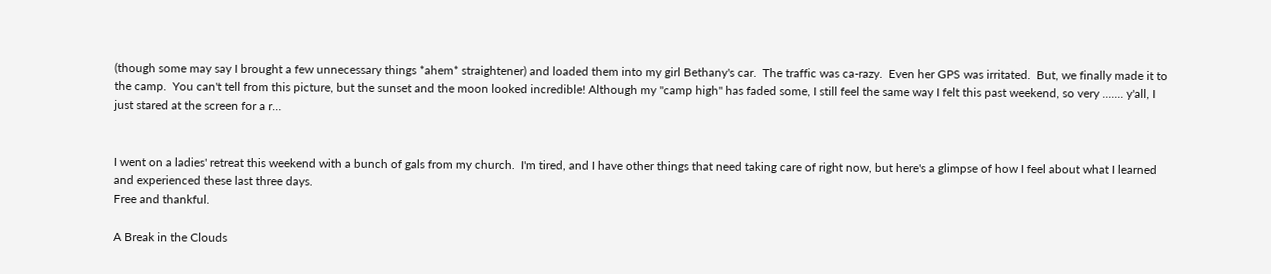(though some may say I brought a few unnecessary things *ahem* straightener) and loaded them into my girl Bethany's car.  The traffic was ca-razy.  Even her GPS was irritated.  But, we finally made it to the camp.  You can't tell from this picture, but the sunset and the moon looked incredible! Although my "camp high" has faded some, I still feel the same way I felt this past weekend, so very ....... y'all, I just stared at the screen for a r…


I went on a ladies' retreat this weekend with a bunch of gals from my church.  I'm tired, and I have other things that need taking care of right now, but here's a glimpse of how I feel about what I learned and experienced these last three days.
Free and thankful.

A Break in the Clouds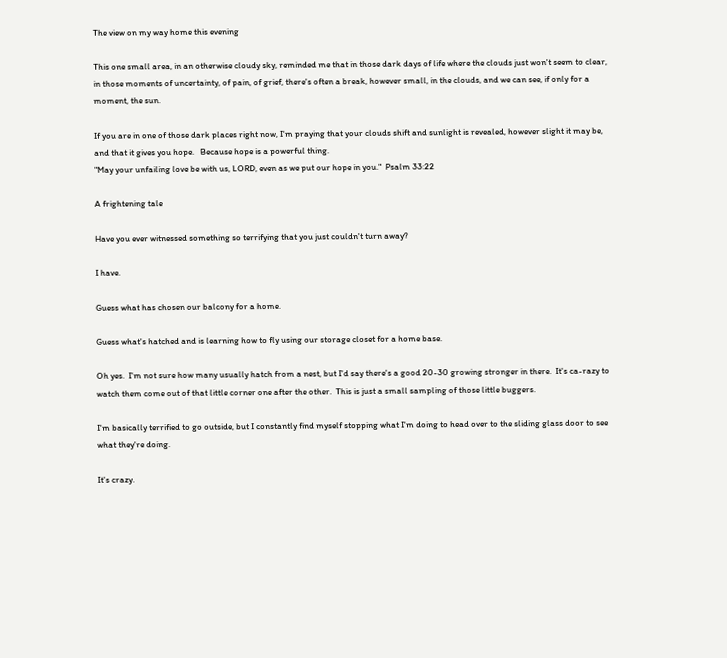The view on my way home this evening

This one small area, in an otherwise cloudy sky, reminded me that in those dark days of life where the clouds just won't seem to clear, in those moments of uncertainty, of pain, of grief, there's often a break, however small, in the clouds, and we can see, if only for a moment, the sun.

If you are in one of those dark places right now, I'm praying that your clouds shift and sunlight is revealed, however slight it may be, and that it gives you hope.   Because hope is a powerful thing.
"May your unfailing love be with us, LORD, even as we put our hope in you."  Psalm 33:22

A frightening tale

Have you ever witnessed something so terrifying that you just couldn't turn away?

I have.

Guess what has chosen our balcony for a home.

Guess what's hatched and is learning how to fly using our storage closet for a home base.

Oh yes.  I'm not sure how many usually hatch from a nest, but I'd say there's a good 20-30 growing stronger in there.  It's ca-razy to watch them come out of that little corner one after the other.  This is just a small sampling of those little buggers.

I'm basically terrified to go outside, but I constantly find myself stopping what I'm doing to head over to the sliding glass door to see what they're doing.

It's crazy.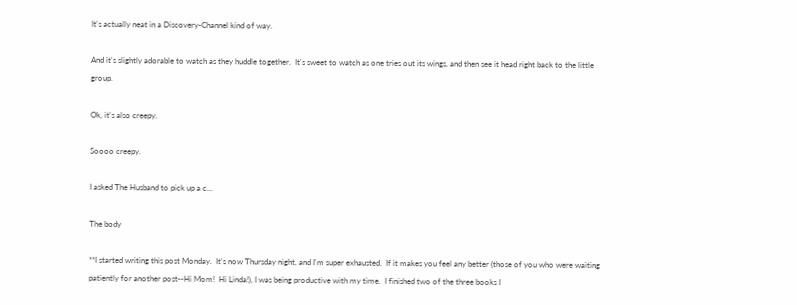It's actually neat in a Discovery-Channel kind of way.

And it's slightly adorable to watch as they huddle together.  It's sweet to watch as one tries out its wings, and then see it head right back to the little group.

Ok, it's also creepy.

Soooo creepy.

I asked The Husband to pick up a c…

The body

**I started writing this post Monday.  It's now Thursday night, and I'm super exhausted.  If it makes you feel any better (those of you who were waiting patiently for another post--Hi Mom!  Hi Linda!), I was being productive with my time.  I finished two of the three books I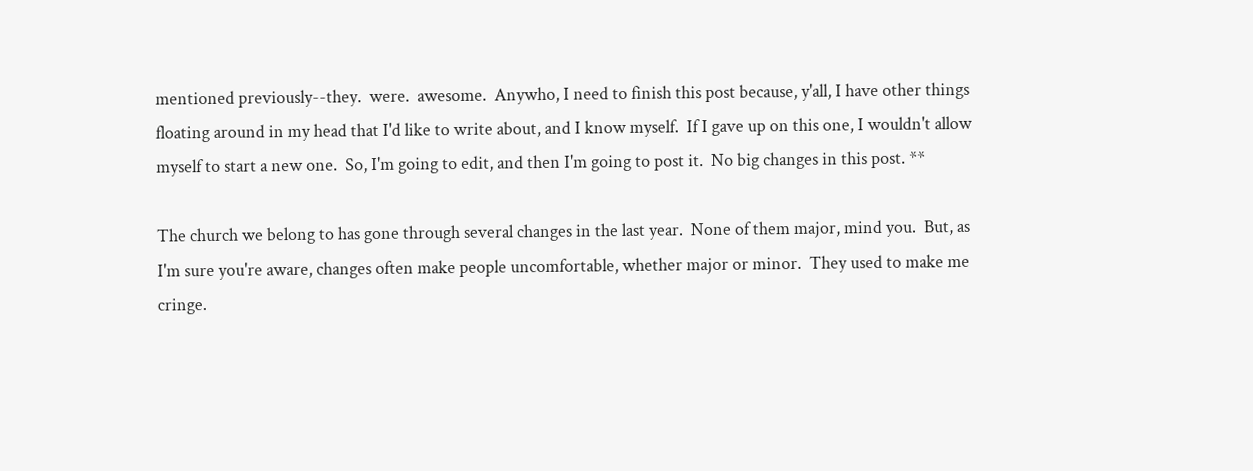mentioned previously--they.  were.  awesome.  Anywho, I need to finish this post because, y'all, I have other things floating around in my head that I'd like to write about, and I know myself.  If I gave up on this one, I wouldn't allow myself to start a new one.  So, I'm going to edit, and then I'm going to post it.  No big changes in this post. **

The church we belong to has gone through several changes in the last year.  None of them major, mind you.  But, as I'm sure you're aware, changes often make people uncomfortable, whether major or minor.  They used to make me cringe.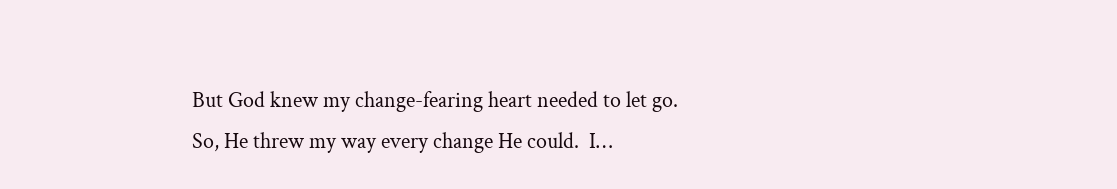But God knew my change-fearing heart needed to let go.  So, He threw my way every change He could.  I…